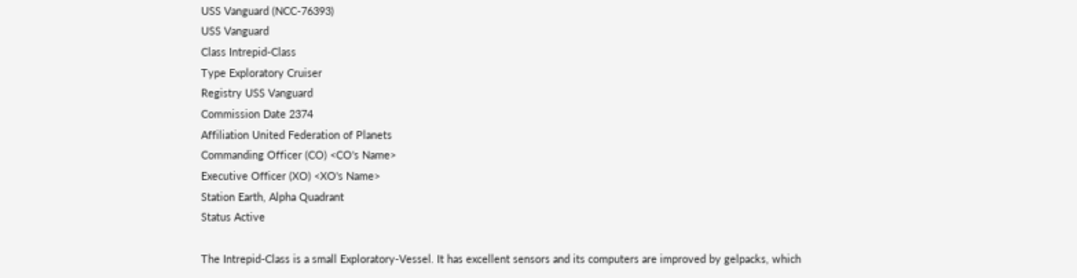USS Vanguard (NCC-76393)
USS Vanguard
Class Intrepid-Class
Type Exploratory Cruiser
Registry USS Vanguard
Commission Date 2374
Affiliation United Federation of Planets
Commanding Officer (CO) <CO's Name>
Executive Officer (XO) <XO's Name>
Station Earth, Alpha Quadrant
Status Active

The Intrepid-Class is a small Exploratory-Vessel. It has excellent sensors and its computers are improved by gelpacks, which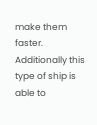make them faster. Additionally this type of ship is able to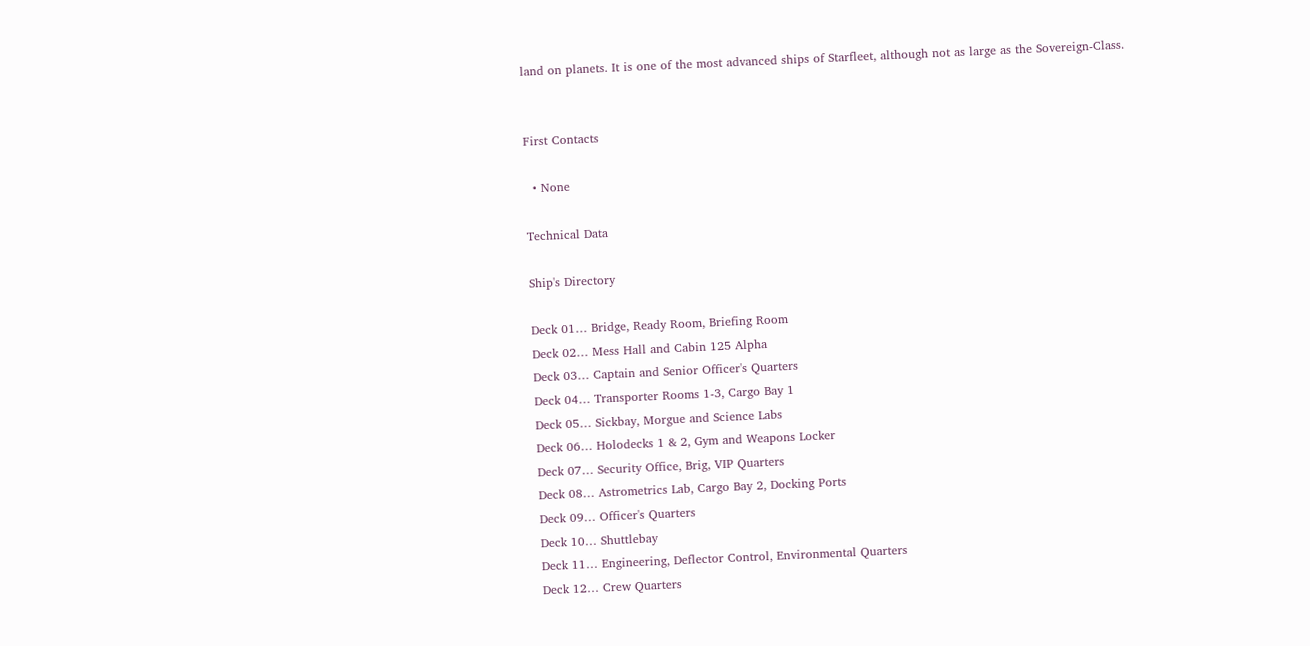land on planets. It is one of the most advanced ships of Starfleet, although not as large as the Sovereign-Class.


First Contacts

  • None

Technical Data

Ship's Directory

Deck 01… Bridge, Ready Room, Briefing Room
Deck 02… Mess Hall and Cabin 125 Alpha
Deck 03… Captain and Senior Officer's Quarters
Deck 04… Transporter Rooms 1-3, Cargo Bay 1
Deck 05… Sickbay, Morgue and Science Labs
Deck 06… Holodecks 1 & 2, Gym and Weapons Locker
Deck 07… Security Office, Brig, VIP Quarters
Deck 08… Astrometrics Lab, Cargo Bay 2, Docking Ports
Deck 09… Officer's Quarters
Deck 10… Shuttlebay
Deck 11… Engineering, Deflector Control, Environmental Quarters
Deck 12… Crew Quarters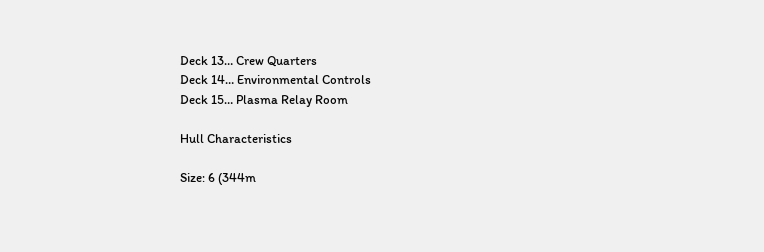Deck 13… Crew Quarters
Deck 14… Environmental Controls
Deck 15… Plasma Relay Room

Hull Characteristics

Size: 6 (344m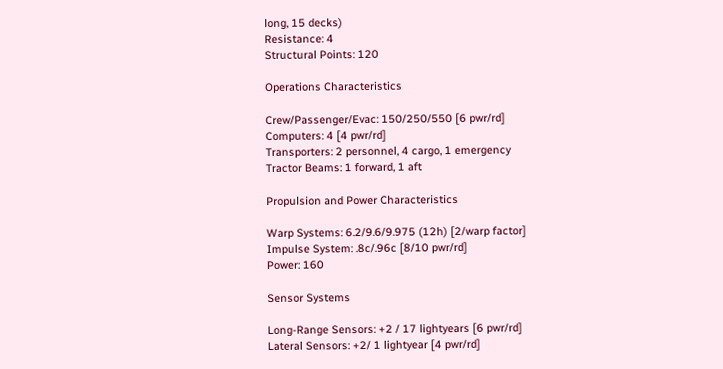long, 15 decks)
Resistance: 4
Structural Points: 120

Operations Characteristics

Crew/Passenger/Evac: 150/250/550 [6 pwr/rd]
Computers: 4 [4 pwr/rd]
Transporters: 2 personnel, 4 cargo, 1 emergency
Tractor Beams: 1 forward, 1 aft

Propulsion and Power Characteristics

Warp Systems: 6.2/9.6/9.975 (12h) [2/warp factor]
Impulse System: .8c/.96c [8/10 pwr/rd]
Power: 160

Sensor Systems

Long-Range Sensors: +2 / 17 lightyears [6 pwr/rd]
Lateral Sensors: +2/ 1 lightyear [4 pwr/rd]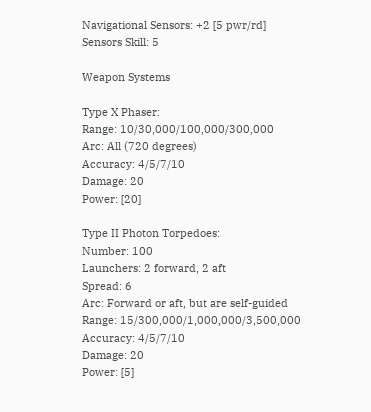Navigational Sensors: +2 [5 pwr/rd]
Sensors Skill: 5

Weapon Systems

Type X Phaser:
Range: 10/30,000/100,000/300,000
Arc: All (720 degrees)
Accuracy: 4/5/7/10
Damage: 20
Power: [20]

Type II Photon Torpedoes:
Number: 100
Launchers: 2 forward, 2 aft
Spread: 6
Arc: Forward or aft, but are self-guided
Range: 15/300,000/1,000,000/3,500,000
Accuracy: 4/5/7/10
Damage: 20
Power: [5]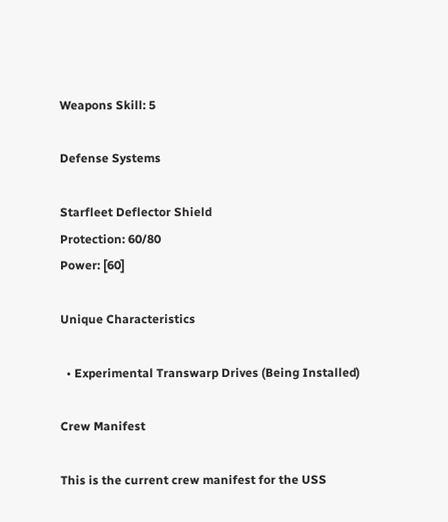Weapons Skill: 5

Defense Systems

Starfleet Deflector Shield
Protection: 60/80
Power: [60]

Unique Characteristics

  • Experimental Transwarp Drives (Being Installed)

Crew Manifest

This is the current crew manifest for the USS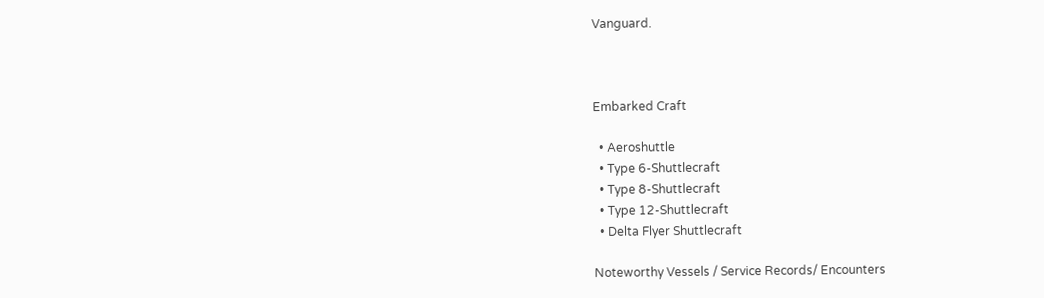Vanguard.



Embarked Craft

  • Aeroshuttle
  • Type 6-Shuttlecraft
  • Type 8-Shuttlecraft
  • Type 12-Shuttlecraft
  • Delta Flyer Shuttlecraft

Noteworthy Vessels / Service Records/ Encounters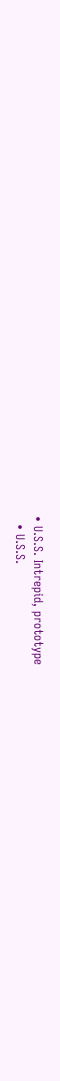• U.S.S. Intrepid, prototype
  • U.S.S.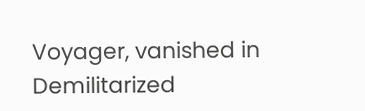Voyager, vanished in Demilitarized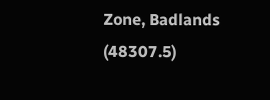Zone, Badlands (48307.5)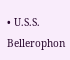• U.S.S. Bellerophon